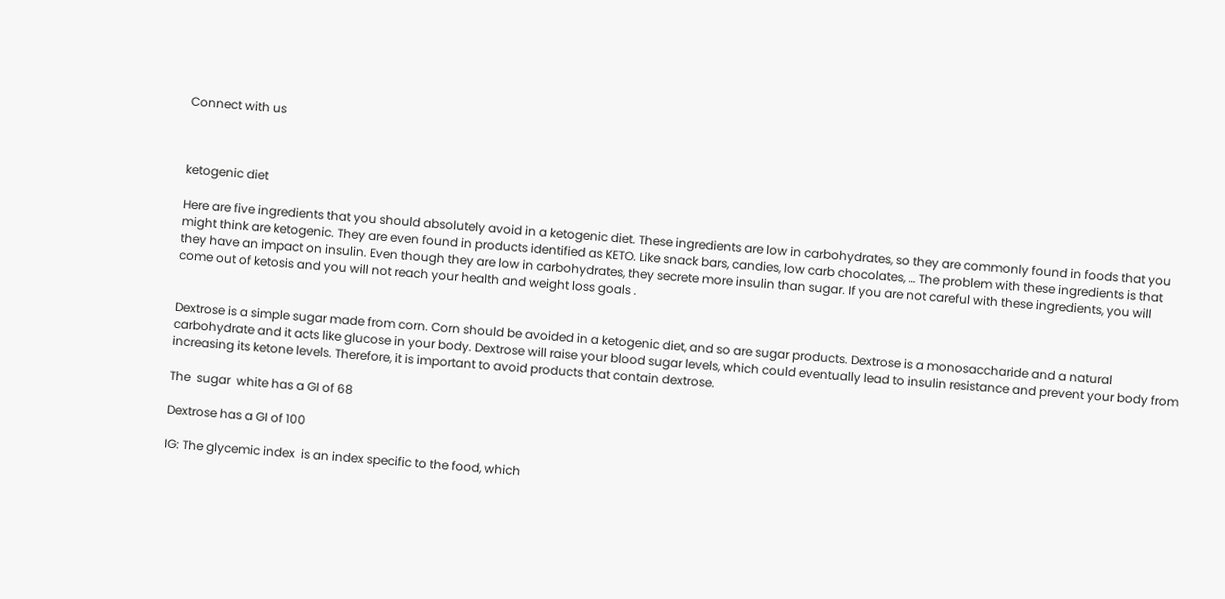Connect with us



ketogenic diet

Here are five ingredients that you should absolutely avoid in a ketogenic diet. These ingredients are low in carbohydrates, so they are commonly found in foods that you might think are ketogenic. They are even found in products identified as KETO. Like snack bars, candies, low carb chocolates, … The problem with these ingredients is that they have an impact on insulin. Even though they are low in carbohydrates, they secrete more insulin than sugar. If you are not careful with these ingredients, you will come out of ketosis and you will not reach your health and weight loss goals .


Dextrose is a simple sugar made from corn. Corn should be avoided in a ketogenic diet, and so are sugar products. Dextrose is a monosaccharide and a natural carbohydrate and it acts like glucose in your body. Dextrose will raise your blood sugar levels, which could eventually lead to insulin resistance and prevent your body from increasing its ketone levels. Therefore, it is important to avoid products that contain dextrose.

The  sugar  white has a GI of 68

Dextrose has a GI of 100

IG: The glycemic index  is an index specific to the food, which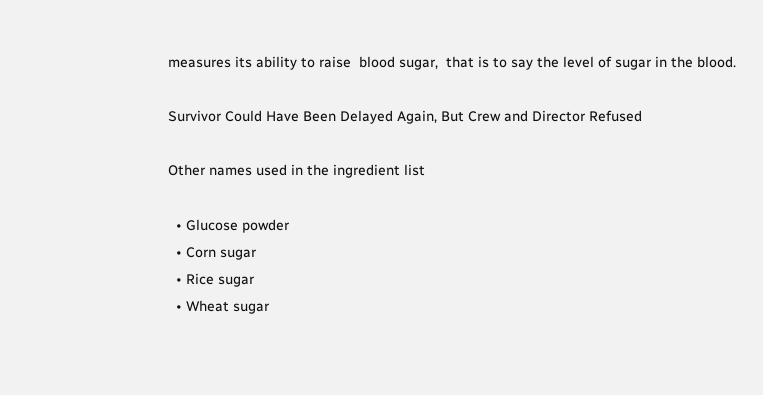measures its ability to raise  blood sugar,  that is to say the level of sugar in the blood.

Survivor Could Have Been Delayed Again, But Crew and Director Refused

Other names used in the ingredient list

  • Glucose powder
  • Corn sugar
  • Rice sugar
  • Wheat sugar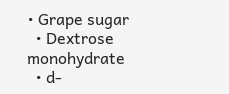• Grape sugar
  • Dextrose monohydrate
  • d-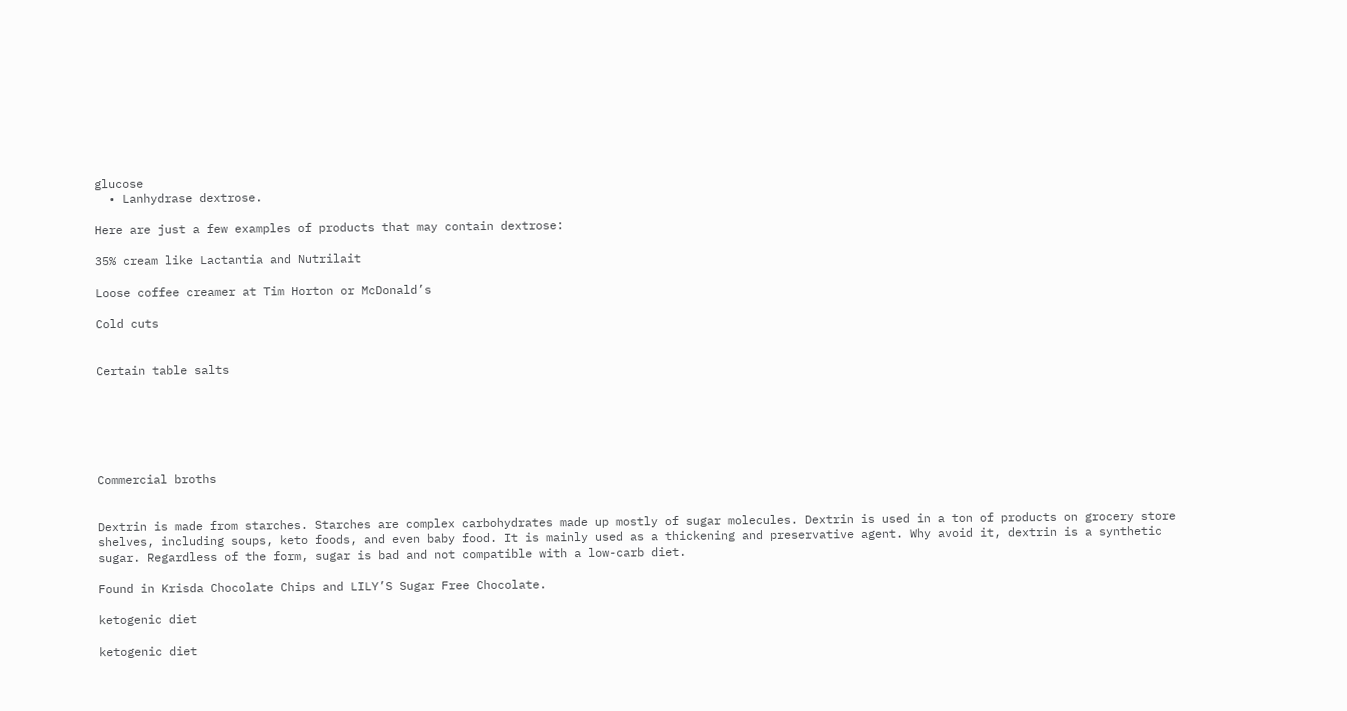glucose
  • Lanhydrase dextrose.

Here are just a few examples of products that may contain dextrose:

35% cream like Lactantia and Nutrilait

Loose coffee creamer at Tim Horton or McDonald’s

Cold cuts


Certain table salts






Commercial broths


Dextrin is made from starches. Starches are complex carbohydrates made up mostly of sugar molecules. Dextrin is used in a ton of products on grocery store shelves, including soups, keto foods, and even baby food. It is mainly used as a thickening and preservative agent. Why avoid it, dextrin is a synthetic sugar. Regardless of the form, sugar is bad and not compatible with a low-carb diet.

Found in Krisda Chocolate Chips and LILY’S Sugar Free Chocolate.

ketogenic diet

ketogenic diet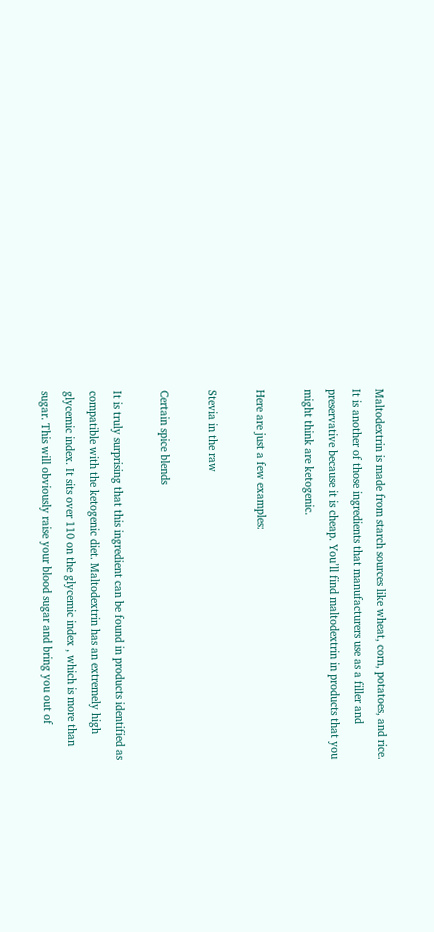Maltodextrin is made from starch sources like wheat, corn, potatoes, and rice. It is another of those ingredients that manufacturers use as a filler and preservative because it is cheap. You’ll find maltodextrin in products that you might think are ketogenic.

Here are just a few examples:

Stevia in the raw

Certain spice blends

It is truly surprising that this ingredient can be found in products identified as compatible with the ketogenic diet. Maltodextrin has an extremely high glycemic index. It sits over 110 on the glycemic index , which is more than sugar. This will obviously raise your blood sugar and bring you out of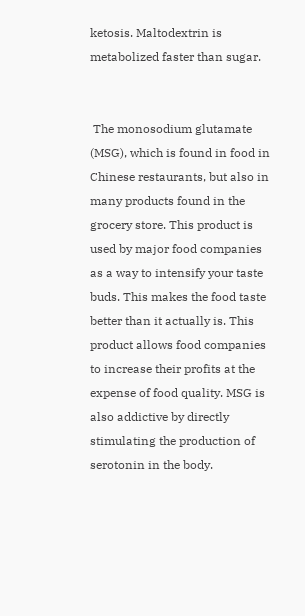ketosis. Maltodextrin is metabolized faster than sugar.


 The monosodium glutamate (MSG), which is found in food in Chinese restaurants, but also in many products found in the grocery store. This product is used by major food companies as a way to intensify your taste buds. This makes the food taste better than it actually is. This product allows food companies to increase their profits at the expense of food quality. MSG is also addictive by directly stimulating the production of serotonin in the body.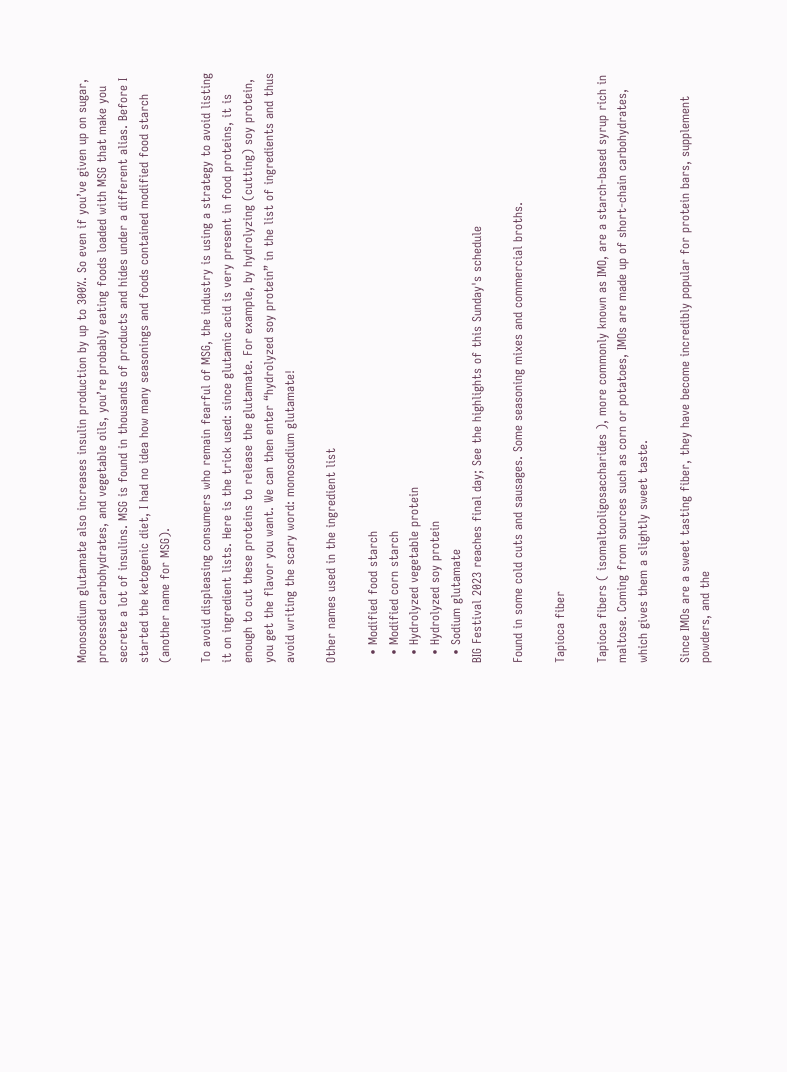Monosodium glutamate also increases insulin production by up to 300%. So even if you’ve given up on sugar, processed carbohydrates, and vegetable oils, you’re probably eating foods loaded with MSG that make you secrete a lot of insulins. MSG is found in thousands of products and hides under a different alias. Before I started the ketogenic diet, I had no idea how many seasonings and foods contained modified food starch (another name for MSG).

To avoid displeasing consumers who remain fearful of MSG, the industry is using a strategy to avoid listing it on ingredient lists. Here is the trick used: since glutamic acid is very present in food proteins, it is enough to cut these proteins to release the glutamate. For example, by hydrolyzing (cutting) soy protein, you get the flavor you want. We can then enter “hydrolyzed soy protein” in the list of ingredients and thus avoid writing the scary word: monosodium glutamate!

Other names used in the ingredient list

  • Modified food starch
  • Modified corn starch
  • Hydrolyzed vegetable protein
  • Hydrolyzed soy protein
  • Sodium glutamate
BIG Festival 2023 reaches final day; See the highlights of this Sunday's schedule

Found in some cold cuts and sausages. Some seasoning mixes and commercial broths.

Tapioca fiber

Tapioca fibers ( isomaltooligosaccharides ), more commonly known as IMO, are a starch-based syrup rich in maltose. Coming from sources such as corn or potatoes, IMOs are made up of short-chain carbohydrates, which gives them a slightly sweet taste.

Since IMOs are a sweet tasting fiber, they have become incredibly popular for protein bars, supplement powders, and the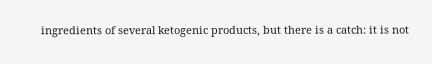ingredients of several ketogenic products, but there is a catch: it is not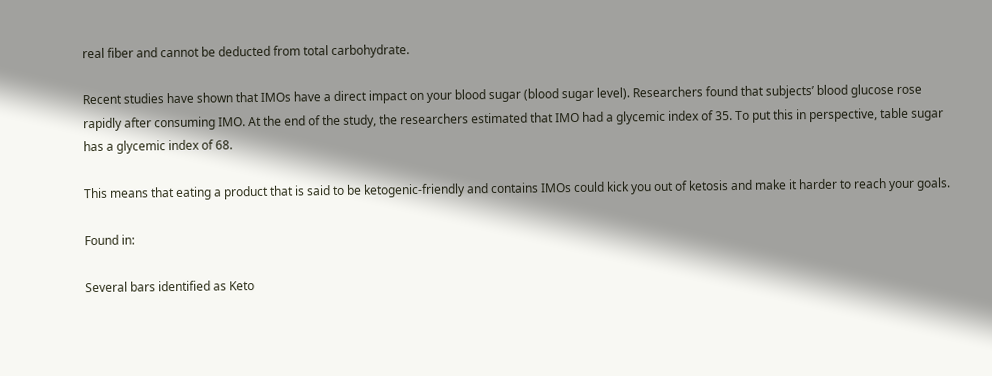real fiber and cannot be deducted from total carbohydrate.

Recent studies have shown that IMOs have a direct impact on your blood sugar (blood sugar level). Researchers found that subjects’ blood glucose rose rapidly after consuming IMO. At the end of the study, the researchers estimated that IMO had a glycemic index of 35. To put this in perspective, table sugar has a glycemic index of 68.

This means that eating a product that is said to be ketogenic-friendly and contains IMOs could kick you out of ketosis and make it harder to reach your goals.

Found in:

Several bars identified as Keto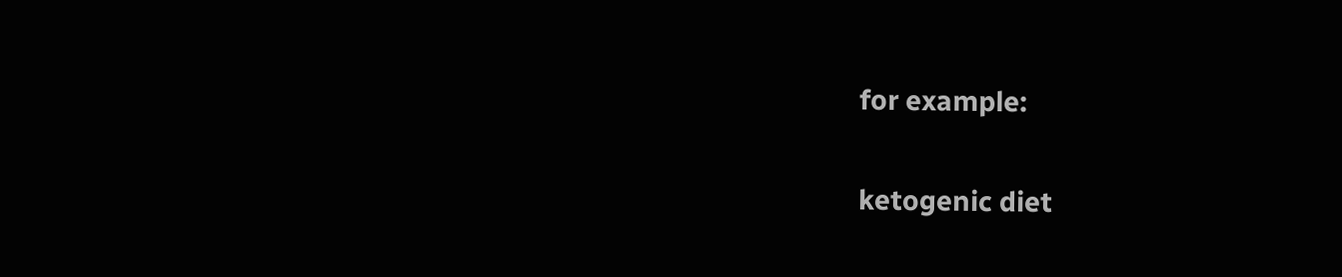for example:

ketogenic diet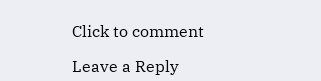Click to comment

Leave a Reply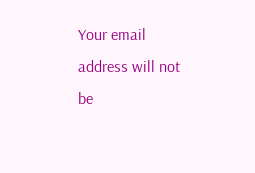Your email address will not be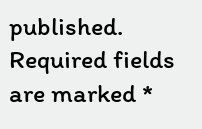published. Required fields are marked *